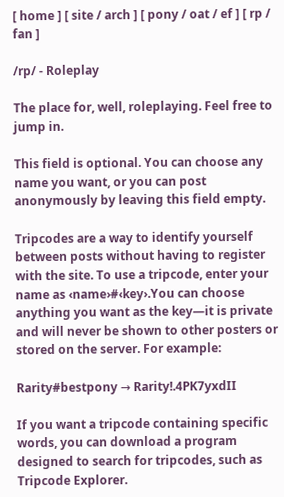[ home ] [ site / arch ] [ pony / oat / ef ] [ rp / fan ]

/rp/ - Roleplay

The place for, well, roleplaying. Feel free to jump in.

This field is optional. You can choose any name you want, or you can post anonymously by leaving this field empty.

Tripcodes are a way to identify yourself between posts without having to register with the site. To use a tripcode, enter your name as ‹name›#‹key›.You can choose anything you want as the key—it is private and will never be shown to other posters or stored on the server. For example:

Rarity#bestpony → Rarity!.4PK7yxdII

If you want a tripcode containing specific words, you can download a program designed to search for tripcodes, such as Tripcode Explorer.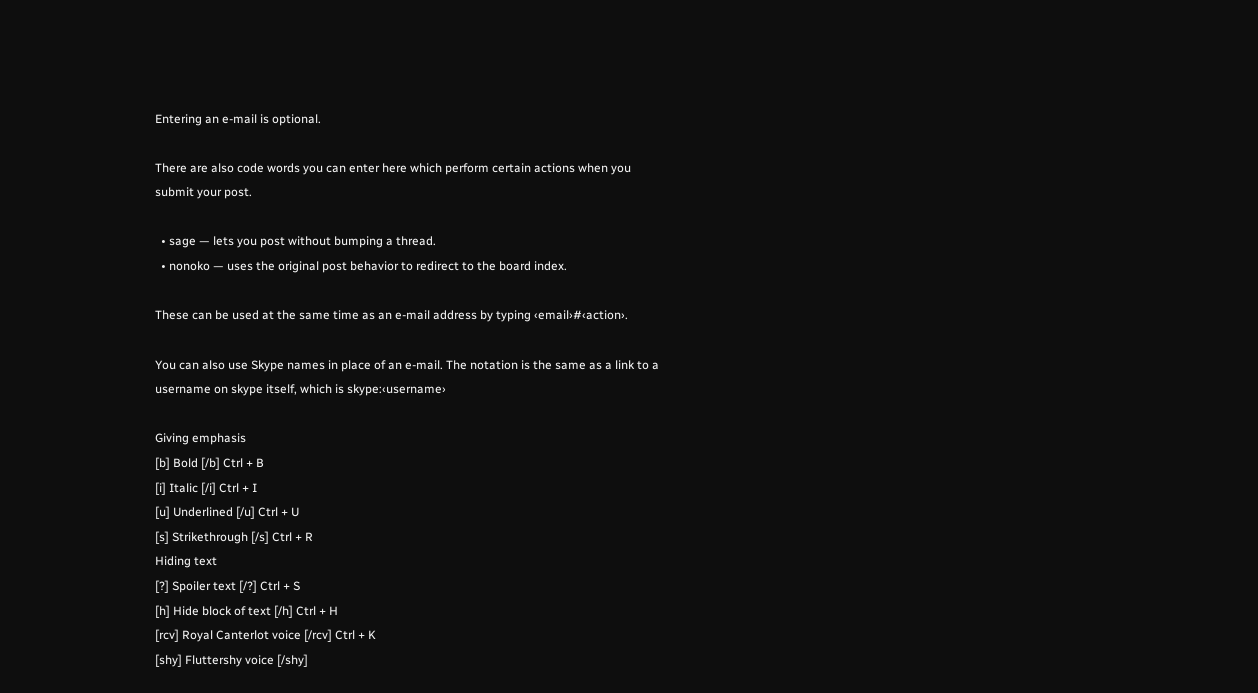Entering an e-mail is optional.

There are also code words you can enter here which perform certain actions when you submit your post.

  • sage — lets you post without bumping a thread.
  • nonoko — uses the original post behavior to redirect to the board index.

These can be used at the same time as an e-mail address by typing ‹email›#‹action›.

You can also use Skype names in place of an e-mail. The notation is the same as a link to a username on skype itself, which is skype:‹username›

Giving emphasis
[b] Bold [/b] Ctrl + B
[i] Italic [/i] Ctrl + I
[u] Underlined [/u] Ctrl + U
[s] Strikethrough [/s] Ctrl + R
Hiding text
[?] Spoiler text [/?] Ctrl + S
[h] Hide block of text [/h] Ctrl + H
[rcv] Royal Canterlot voice [/rcv] Ctrl + K
[shy] Fluttershy voice [/shy]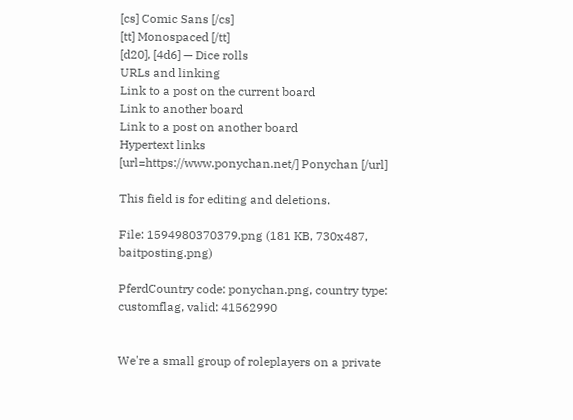[cs] Comic Sans [/cs]
[tt] Monospaced [/tt]
[d20], [4d6] — Dice rolls
URLs and linking
Link to a post on the current board
Link to another board
Link to a post on another board
Hypertext links
[url=https://www.ponychan.net/] Ponychan [/url]

This field is for editing and deletions.

File: 1594980370379.png (181 KB, 730x487, baitposting.png)

PferdCountry code: ponychan.png, country type: customflag, valid: 41562990


We're a small group of roleplayers on a private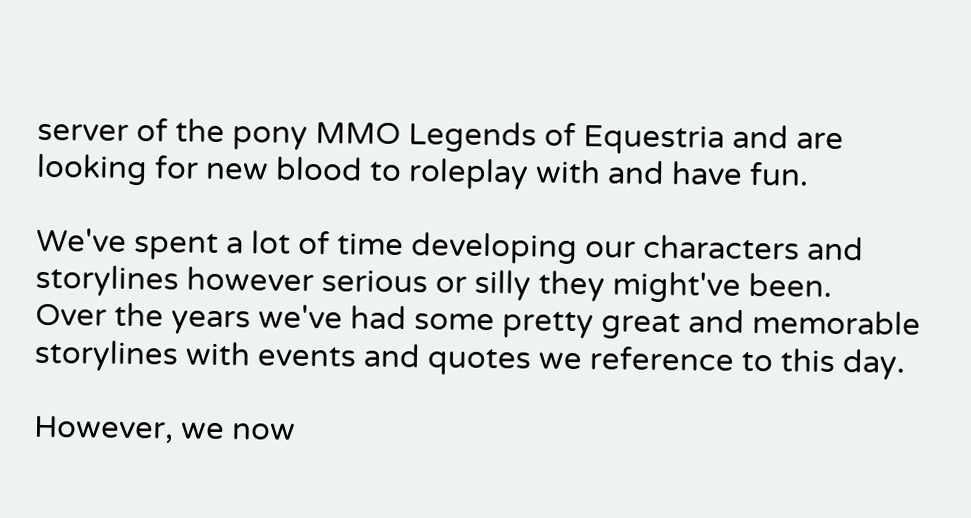server of the pony MMO Legends of Equestria and are looking for new blood to roleplay with and have fun.

We've spent a lot of time developing our characters and storylines however serious or silly they might've been.
Over the years we've had some pretty great and memorable storylines with events and quotes we reference to this day.

However, we now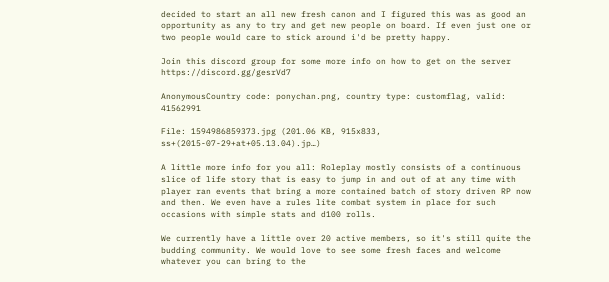decided to start an all new fresh canon and I figured this was as good an opportunity as any to try and get new people on board. If even just one or two people would care to stick around i'd be pretty happy.

Join this discord group for some more info on how to get on the server https://discord.gg/gesrVd7

AnonymousCountry code: ponychan.png, country type: customflag, valid: 41562991

File: 1594986859373.jpg (201.06 KB, 915x833, ss+(2015-07-29+at+05.13.04).jp…)

A little more info for you all: Roleplay mostly consists of a continuous slice of life story that is easy to jump in and out of at any time with player ran events that bring a more contained batch of story driven RP now and then. We even have a rules lite combat system in place for such occasions with simple stats and d100 rolls.

We currently have a little over 20 active members, so it's still quite the budding community. We would love to see some fresh faces and welcome whatever you can bring to the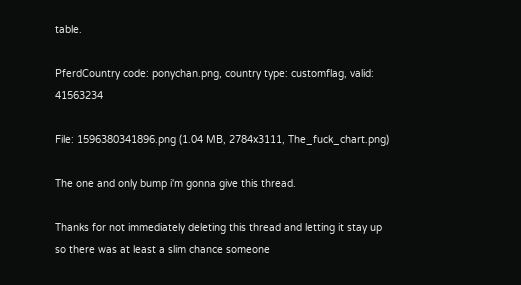table.

PferdCountry code: ponychan.png, country type: customflag, valid: 41563234

File: 1596380341896.png (1.04 MB, 2784x3111, The_fuck_chart.png)

The one and only bump i'm gonna give this thread.

Thanks for not immediately deleting this thread and letting it stay up so there was at least a slim chance someone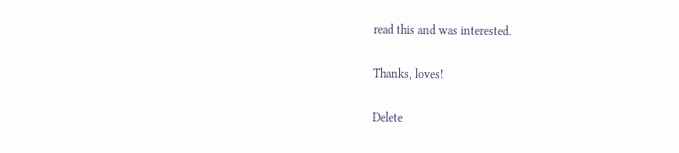read this and was interested.

Thanks, loves!

Delete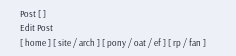Post [ ]
Edit Post
[ home ] [ site / arch ] [ pony / oat / ef ] [ rp / fan ]